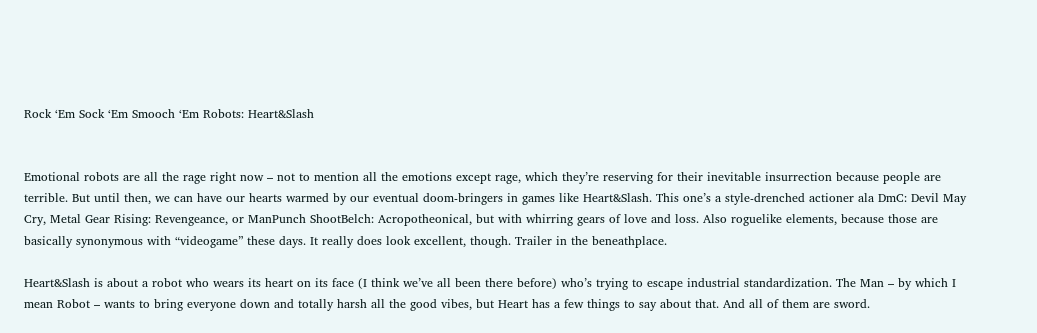Rock ‘Em Sock ‘Em Smooch ‘Em Robots: Heart&Slash


Emotional robots are all the rage right now – not to mention all the emotions except rage, which they’re reserving for their inevitable insurrection because people are terrible. But until then, we can have our hearts warmed by our eventual doom-bringers in games like Heart&Slash. This one’s a style-drenched actioner ala DmC: Devil May Cry, Metal Gear Rising: Revengeance, or ManPunch ShootBelch: Acropotheonical, but with whirring gears of love and loss. Also roguelike elements, because those are basically synonymous with “videogame” these days. It really does look excellent, though. Trailer in the beneathplace.

Heart&Slash is about a robot who wears its heart on its face (I think we’ve all been there before) who’s trying to escape industrial standardization. The Man – by which I mean Robot – wants to bring everyone down and totally harsh all the good vibes, but Heart has a few things to say about that. And all of them are sword.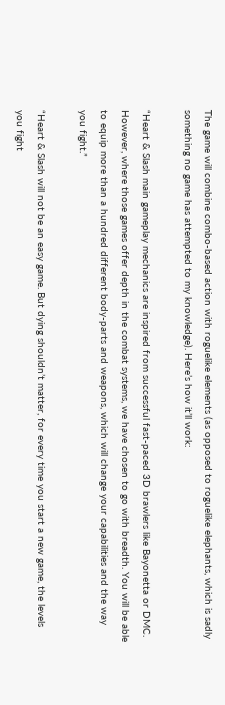The game will combine combo-based action with roguelike elements (as opposed to roguelike elephants, which is sadly something no game has attempted to my knowledge). Here’s how it’ll work:

“Heart & Slash main gameplay mechanics are inspired from successful fast-paced 3D brawlers like Bayonetta or DMC. However, where those games offer depth in the combat systems, we have chosen to go with breadth. You will be able to equip more than a hundred different body-parts and weapons, which will change your capabilities and the way you fight.”

“Heart & Slash will not be an easy game. But dying shouldn’t matter, for every time you start a new game, the levels you fight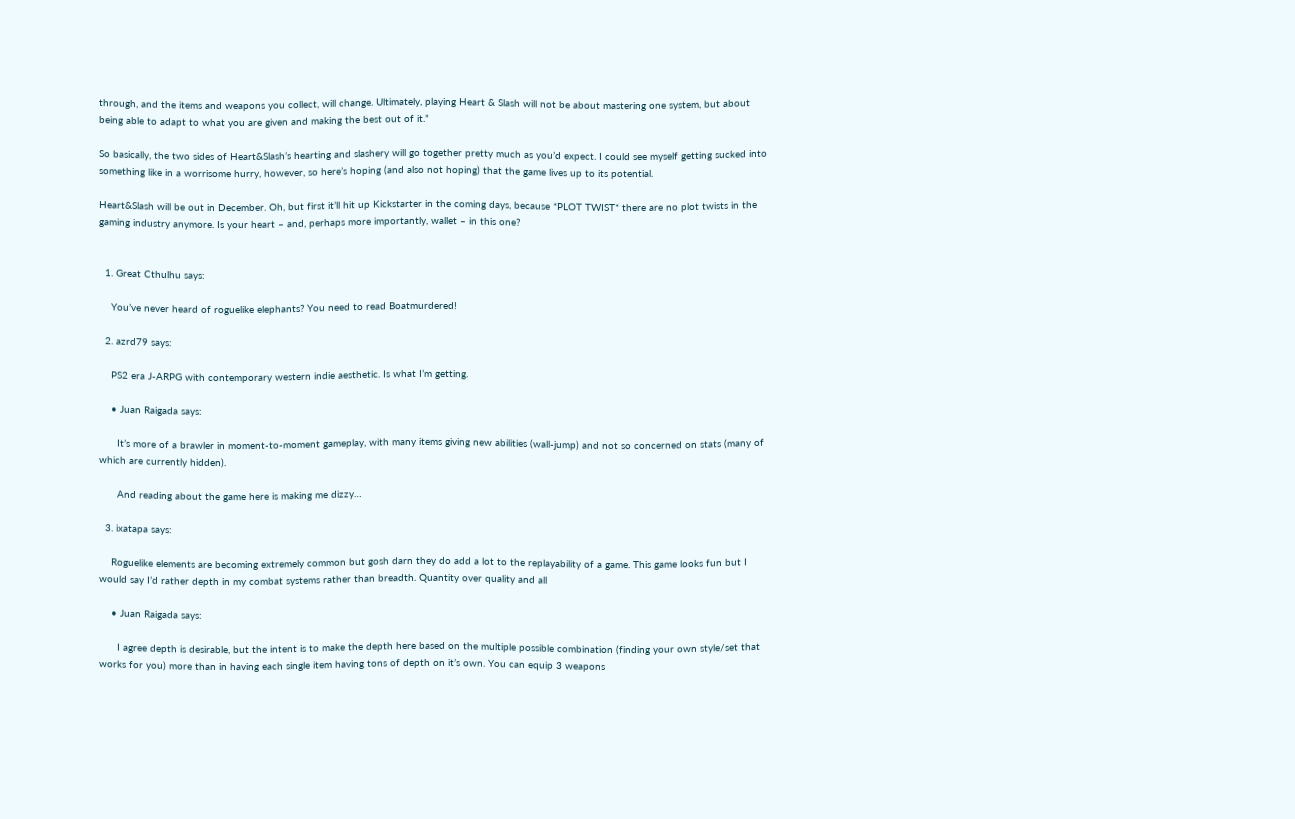through, and the items and weapons you collect, will change. Ultimately, playing Heart & Slash will not be about mastering one system, but about being able to adapt to what you are given and making the best out of it.”

So basically, the two sides of Heart&Slash’s hearting and slashery will go together pretty much as you’d expect. I could see myself getting sucked into something like in a worrisome hurry, however, so here’s hoping (and also not hoping) that the game lives up to its potential.

Heart&Slash will be out in December. Oh, but first it’ll hit up Kickstarter in the coming days, because *PLOT TWIST* there are no plot twists in the gaming industry anymore. Is your heart – and, perhaps more importantly, wallet – in this one?


  1. Great Cthulhu says:

    You’ve never heard of roguelike elephants? You need to read Boatmurdered!

  2. azrd79 says:

    PS2 era J-ARPG with contemporary western indie aesthetic. Is what I’m getting.

    • Juan Raigada says:

      It’s more of a brawler in moment-to-moment gameplay, with many items giving new abilities (wall-jump) and not so concerned on stats (many of which are currently hidden).

      And reading about the game here is making me dizzy…

  3. ixatapa says:

    Roguelike elements are becoming extremely common but gosh darn they do add a lot to the replayability of a game. This game looks fun but I would say I’d rather depth in my combat systems rather than breadth. Quantity over quality and all

    • Juan Raigada says:

      I agree depth is desirable, but the intent is to make the depth here based on the multiple possible combination (finding your own style/set that works for you) more than in having each single item having tons of depth on it’s own. You can equip 3 weapons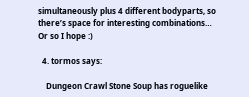simultaneously plus 4 different bodyparts, so there’s space for interesting combinations… Or so I hope :)

  4. tormos says:

    Dungeon Crawl Stone Soup has roguelike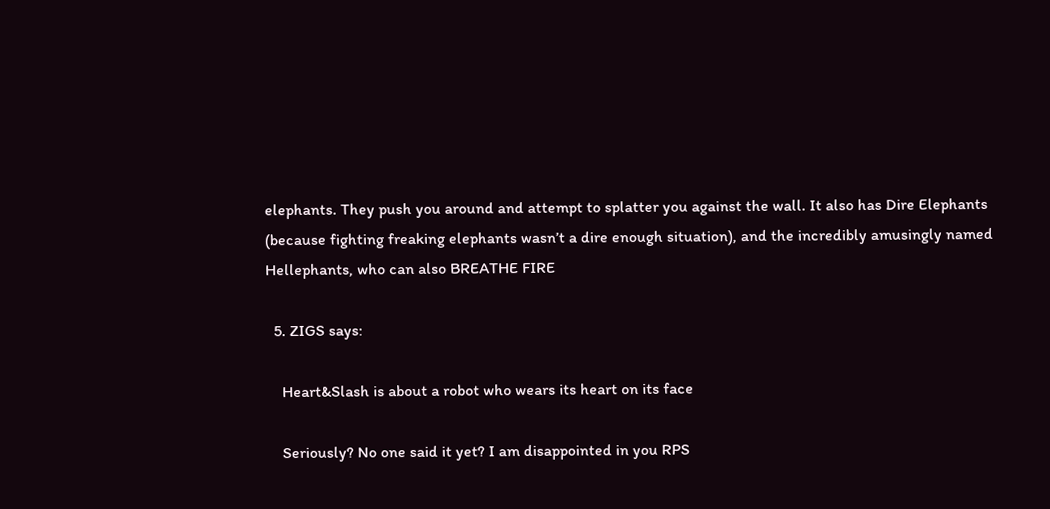elephants. They push you around and attempt to splatter you against the wall. It also has Dire Elephants (because fighting freaking elephants wasn’t a dire enough situation), and the incredibly amusingly named Hellephants, who can also BREATHE FIRE

  5. ZIGS says:

    Heart&Slash is about a robot who wears its heart on its face

    Seriously? No one said it yet? I am disappointed in you RPS